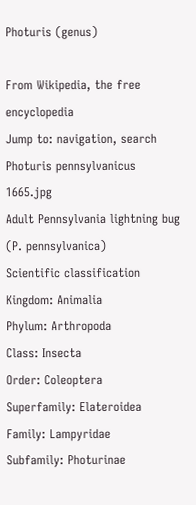Photuris (genus)

From Wikipedia, the free encyclopedia
Jump to: navigation, search
Photuris pennsylvanicus 1665.jpg
Adult Pennsylvania lightning bug (P. pennsylvanica)
Scientific classification
Kingdom: Animalia
Phylum: Arthropoda
Class: Insecta
Order: Coleoptera
Superfamily: Elateroidea
Family: Lampyridae
Subfamily: Photurinae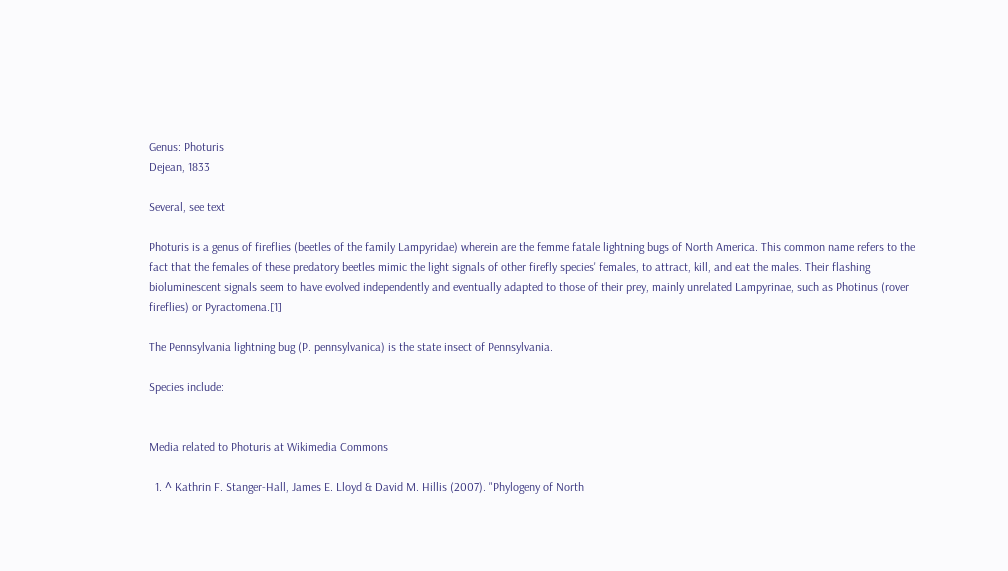Genus: Photuris
Dejean, 1833

Several, see text

Photuris is a genus of fireflies (beetles of the family Lampyridae) wherein are the femme fatale lightning bugs of North America. This common name refers to the fact that the females of these predatory beetles mimic the light signals of other firefly species' females, to attract, kill, and eat the males. Their flashing bioluminescent signals seem to have evolved independently and eventually adapted to those of their prey, mainly unrelated Lampyrinae, such as Photinus (rover fireflies) or Pyractomena.[1]

The Pennsylvania lightning bug (P. pennsylvanica) is the state insect of Pennsylvania.

Species include:


Media related to Photuris at Wikimedia Commons

  1. ^ Kathrin F. Stanger-Hall, James E. Lloyd & David M. Hillis (2007). "Phylogeny of North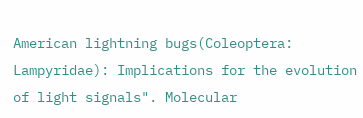American lightning bugs(Coleoptera: Lampyridae): Implications for the evolution of light signals". Molecular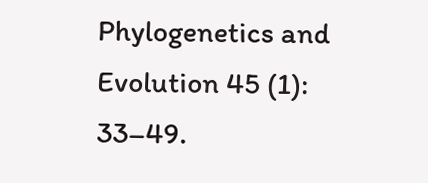Phylogenetics and Evolution 45 (1): 33–49.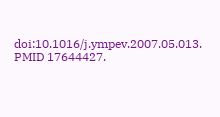doi:10.1016/j.ympev.2007.05.013. PMID 17644427.